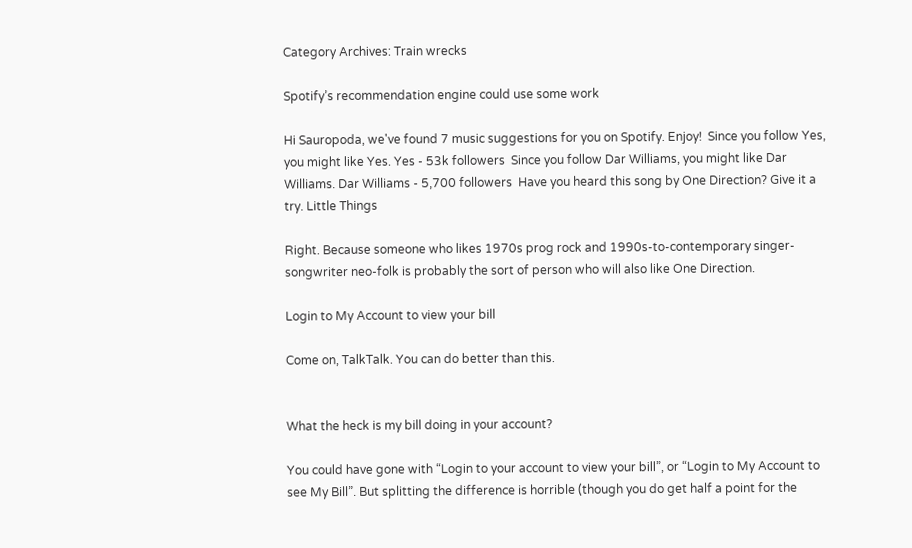Category Archives: Train wrecks

Spotify’s recommendation engine could use some work

Hi Sauropoda, we've found 7 music suggestions for you on Spotify. Enjoy!  Since you follow Yes, you might like Yes. Yes - 53k followers  Since you follow Dar Williams, you might like Dar Williams. Dar Williams - 5,700 followers  Have you heard this song by One Direction? Give it a try. Little Things

Right. Because someone who likes 1970s prog rock and 1990s-to-contemporary singer-songwriter neo-folk is probably the sort of person who will also like One Direction.

Login to My Account to view your bill

Come on, TalkTalk. You can do better than this.


What the heck is my bill doing in your account?

You could have gone with “Login to your account to view your bill”, or “Login to My Account to see My Bill”. But splitting the difference is horrible (though you do get half a point for the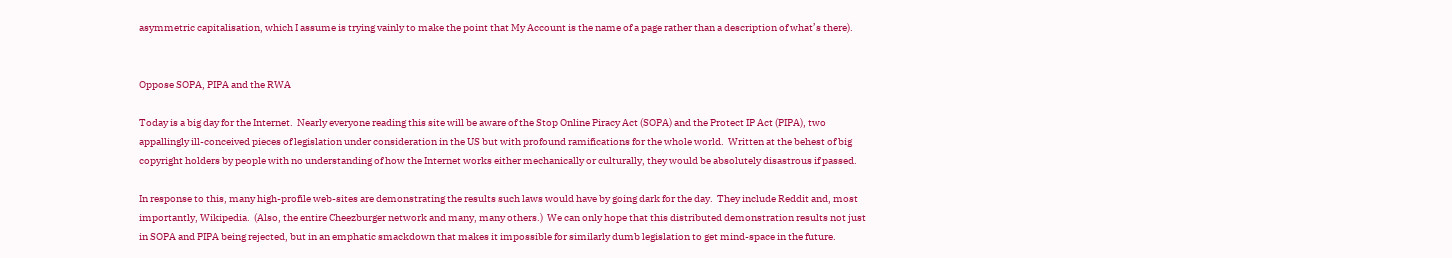asymmetric capitalisation, which I assume is trying vainly to make the point that My Account is the name of a page rather than a description of what’s there).


Oppose SOPA, PIPA and the RWA

Today is a big day for the Internet.  Nearly everyone reading this site will be aware of the Stop Online Piracy Act (SOPA) and the Protect IP Act (PIPA), two appallingly ill-conceived pieces of legislation under consideration in the US but with profound ramifications for the whole world.  Written at the behest of big copyright holders by people with no understanding of how the Internet works either mechanically or culturally, they would be absolutely disastrous if passed.

In response to this, many high-profile web-sites are demonstrating the results such laws would have by going dark for the day.  They include Reddit and, most importantly, Wikipedia.  (Also, the entire Cheezburger network and many, many others.)  We can only hope that this distributed demonstration results not just in SOPA and PIPA being rejected, but in an emphatic smackdown that makes it impossible for similarly dumb legislation to get mind-space in the future.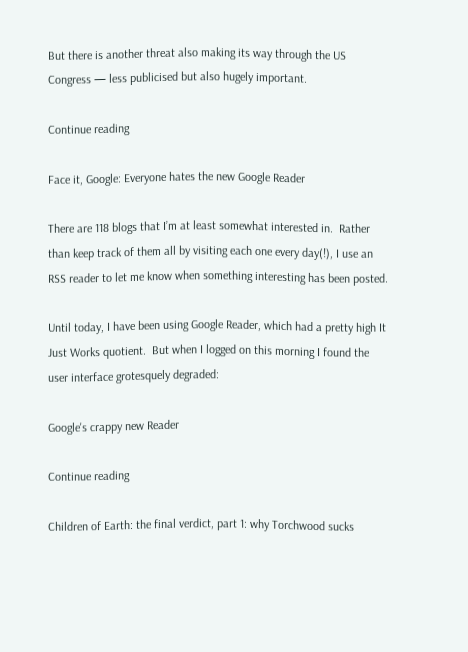But there is another threat also making its way through the US Congress — less publicised but also hugely important.

Continue reading

Face it, Google: Everyone hates the new Google Reader

There are 118 blogs that I’m at least somewhat interested in.  Rather than keep track of them all by visiting each one every day(!), I use an RSS reader to let me know when something interesting has been posted.

Until today, I have been using Google Reader, which had a pretty high It Just Works quotient.  But when I logged on this morning I found the user interface grotesquely degraded:

Google's crappy new Reader

Continue reading

Children of Earth: the final verdict, part 1: why Torchwood sucks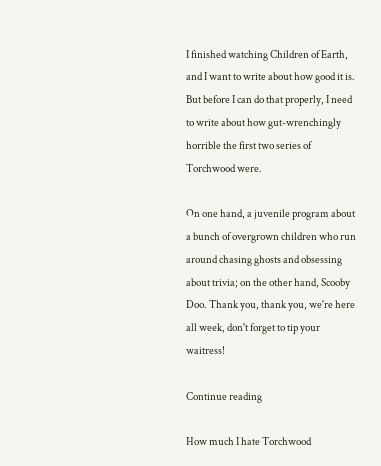I finished watching Children of Earth, and I want to write about how good it is.  But before I can do that properly, I need to write about how gut-wrenchingly horrible the first two series of Torchwood were.

On one hand, a juvenile program about a bunch of overgrown children who run around chasing ghosts and obsessing about trivia; on the other hand, Scooby Doo. Thank you, thank you, we're here all week, don't forget to tip your waitress!

Continue reading

How much I hate Torchwood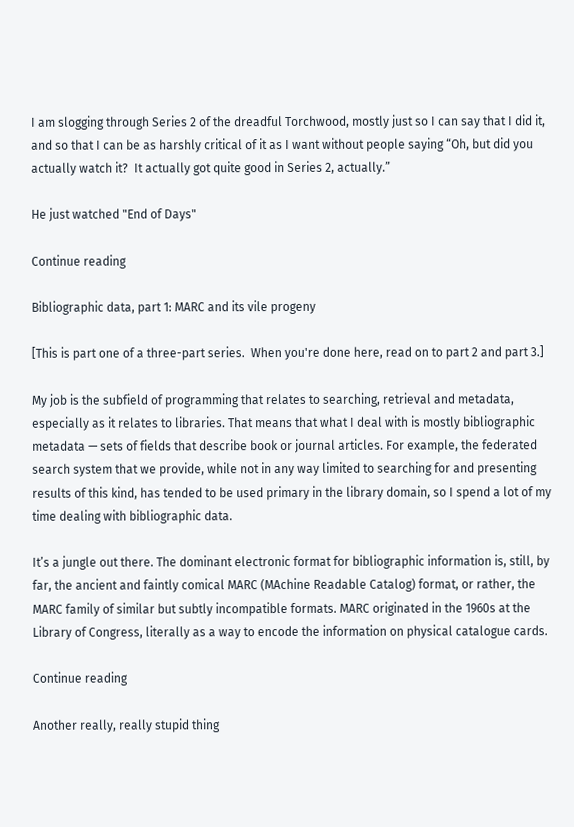I am slogging through Series 2 of the dreadful Torchwood, mostly just so I can say that I did it, and so that I can be as harshly critical of it as I want without people saying “Oh, but did you actually watch it?  It actually got quite good in Series 2, actually.”

He just watched "End of Days"

Continue reading

Bibliographic data, part 1: MARC and its vile progeny

[This is part one of a three-part series.  When you're done here, read on to part 2 and part 3.]

My job is the subfield of programming that relates to searching, retrieval and metadata, especially as it relates to libraries. That means that what I deal with is mostly bibliographic metadata — sets of fields that describe book or journal articles. For example, the federated search system that we provide, while not in any way limited to searching for and presenting results of this kind, has tended to be used primary in the library domain, so I spend a lot of my time dealing with bibliographic data.

It’s a jungle out there. The dominant electronic format for bibliographic information is, still, by far, the ancient and faintly comical MARC (MAchine Readable Catalog) format, or rather, the MARC family of similar but subtly incompatible formats. MARC originated in the 1960s at the Library of Congress, literally as a way to encode the information on physical catalogue cards.

Continue reading

Another really, really stupid thing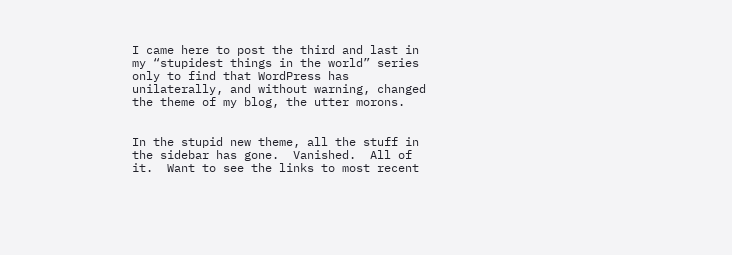I came here to post the third and last in my “stupidest things in the world” series only to find that WordPress has unilaterally, and without warning, changed the theme of my blog, the utter morons.


In the stupid new theme, all the stuff in the sidebar has gone.  Vanished.  All of it.  Want to see the links to most recent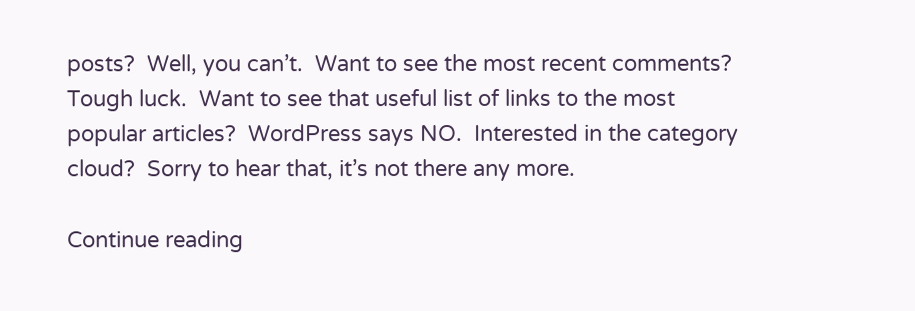posts?  Well, you can’t.  Want to see the most recent comments?  Tough luck.  Want to see that useful list of links to the most popular articles?  WordPress says NO.  Interested in the category cloud?  Sorry to hear that, it’s not there any more.

Continue reading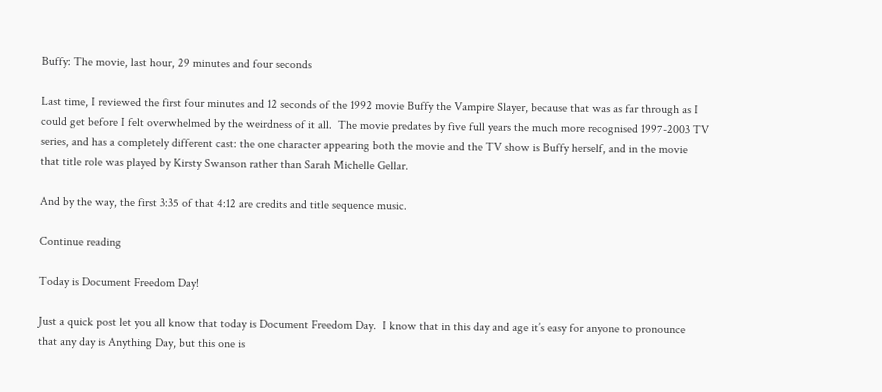Buffy: The movie, last hour, 29 minutes and four seconds

Last time, I reviewed the first four minutes and 12 seconds of the 1992 movie Buffy the Vampire Slayer, because that was as far through as I could get before I felt overwhelmed by the weirdness of it all.  The movie predates by five full years the much more recognised 1997-2003 TV series, and has a completely different cast: the one character appearing both the movie and the TV show is Buffy herself, and in the movie that title role was played by Kirsty Swanson rather than Sarah Michelle Gellar.

And by the way, the first 3:35 of that 4:12 are credits and title sequence music.

Continue reading

Today is Document Freedom Day!

Just a quick post let you all know that today is Document Freedom Day.  I know that in this day and age it’s easy for anyone to pronounce that any day is Anything Day, but this one is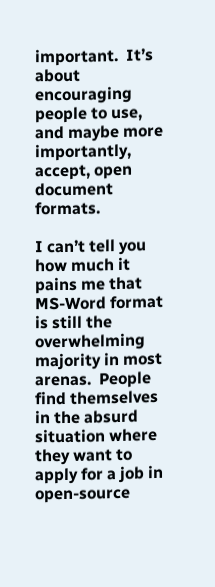important.  It’s about encouraging people to use, and maybe more importantly, accept, open document formats.

I can’t tell you how much it pains me that MS-Word format is still the overwhelming majority in most arenas.  People find themselves in the absurd situation where they want to apply for a job in open-source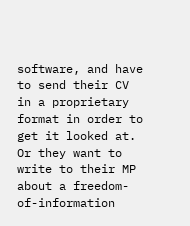software, and have to send their CV in a proprietary format in order to get it looked at.  Or they want to write to their MP about a freedom-of-information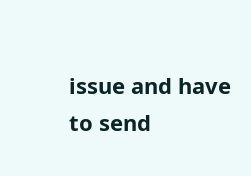issue and have to send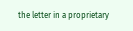the letter in a proprietary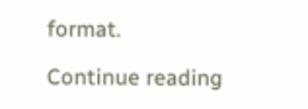format.

Continue reading